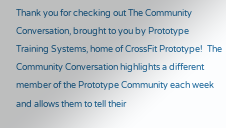Thank you for checking out The Community Conversation, brought to you by Prototype Training Systems, home of CrossFit Prototype!  The Community Conversation highlights a different member of the Prototype Community each week and allows them to tell their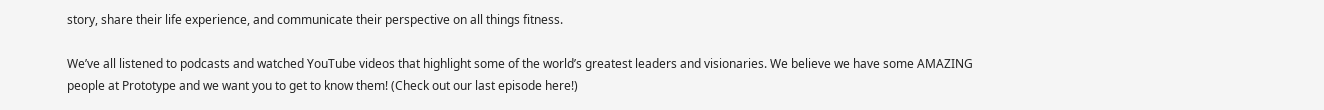story, share their life experience, and communicate their perspective on all things fitness.

We’ve all listened to podcasts and watched YouTube videos that highlight some of the world’s greatest leaders and visionaries. We believe we have some AMAZING people at Prototype and we want you to get to know them! (Check out our last episode here!)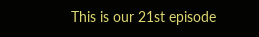This is our 21st episode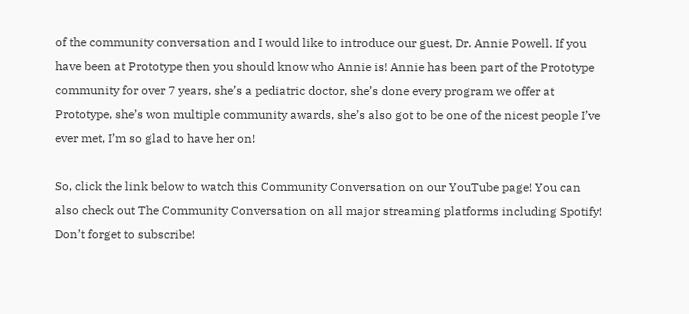of the community conversation and I would like to introduce our guest, Dr. Annie Powell. If you have been at Prototype then you should know who Annie is! Annie has been part of the Prototype community for over 7 years, she’s a pediatric doctor, she’s done every program we offer at Prototype, she’s won multiple community awards, she’s also got to be one of the nicest people I’ve ever met, I’m so glad to have her on!

So, click the link below to watch this Community Conversation on our YouTube page! You can also check out The Community Conversation on all major streaming platforms including Spotify! Don’t forget to subscribe!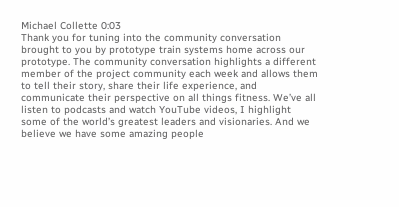Michael Collette 0:03
Thank you for tuning into the community conversation brought to you by prototype train systems home across our prototype. The community conversation highlights a different member of the project community each week and allows them to tell their story, share their life experience, and communicate their perspective on all things fitness. We’ve all listen to podcasts and watch YouTube videos, I highlight some of the world’s greatest leaders and visionaries. And we believe we have some amazing people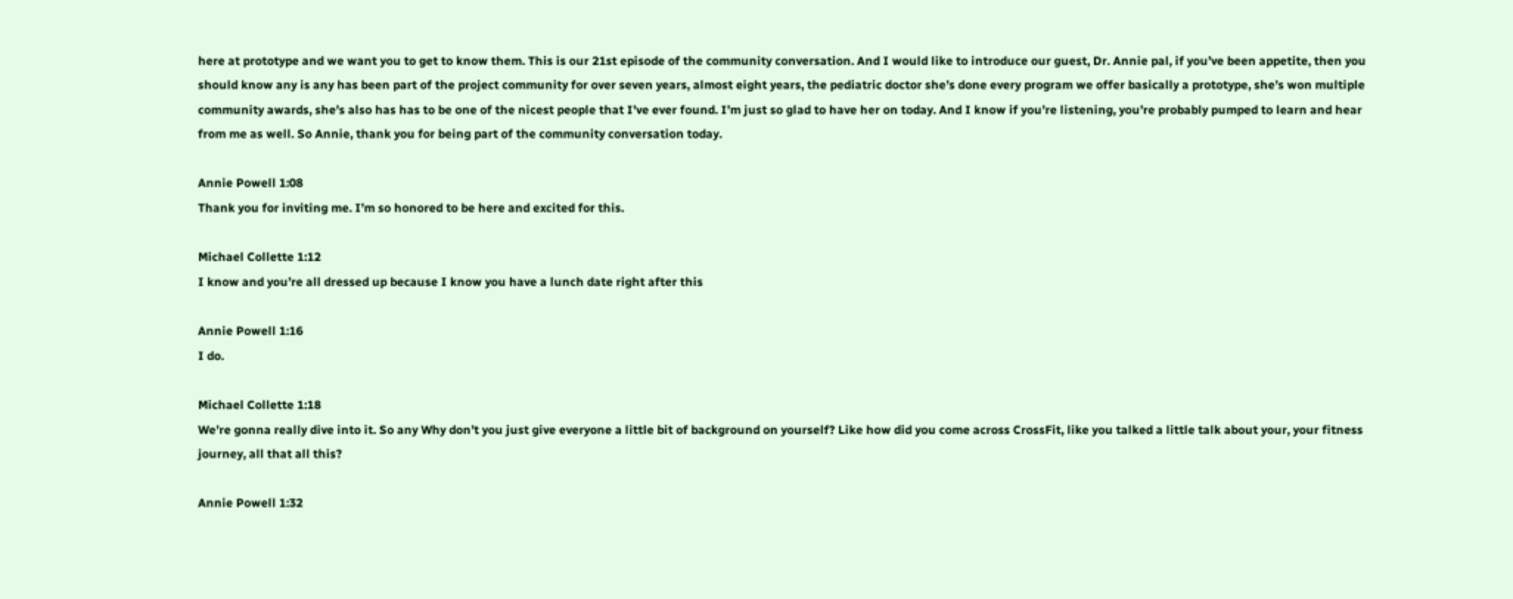here at prototype and we want you to get to know them. This is our 21st episode of the community conversation. And I would like to introduce our guest, Dr. Annie pal, if you’ve been appetite, then you should know any is any has been part of the project community for over seven years, almost eight years, the pediatric doctor she’s done every program we offer basically a prototype, she’s won multiple community awards, she’s also has has to be one of the nicest people that I’ve ever found. I’m just so glad to have her on today. And I know if you’re listening, you’re probably pumped to learn and hear from me as well. So Annie, thank you for being part of the community conversation today.

Annie Powell 1:08
Thank you for inviting me. I’m so honored to be here and excited for this.

Michael Collette 1:12
I know and you’re all dressed up because I know you have a lunch date right after this

Annie Powell 1:16
I do.

Michael Collette 1:18
We’re gonna really dive into it. So any Why don’t you just give everyone a little bit of background on yourself? Like how did you come across CrossFit, like you talked a little talk about your, your fitness journey, all that all this?

Annie Powell 1:32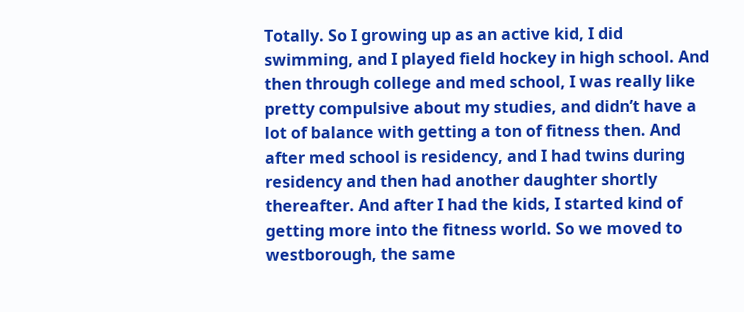Totally. So I growing up as an active kid, I did swimming, and I played field hockey in high school. And then through college and med school, I was really like pretty compulsive about my studies, and didn’t have a lot of balance with getting a ton of fitness then. And after med school is residency, and I had twins during residency and then had another daughter shortly thereafter. And after I had the kids, I started kind of getting more into the fitness world. So we moved to westborough, the same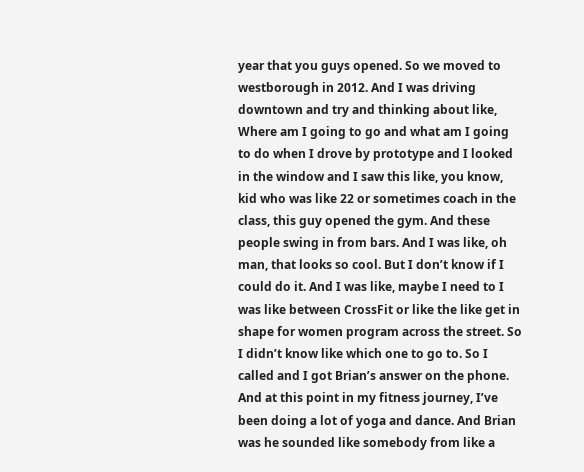year that you guys opened. So we moved to westborough in 2012. And I was driving downtown and try and thinking about like, Where am I going to go and what am I going to do when I drove by prototype and I looked in the window and I saw this like, you know, kid who was like 22 or sometimes coach in the class, this guy opened the gym. And these people swing in from bars. And I was like, oh man, that looks so cool. But I don’t know if I could do it. And I was like, maybe I need to I was like between CrossFit or like the like get in shape for women program across the street. So I didn’t know like which one to go to. So I called and I got Brian’s answer on the phone. And at this point in my fitness journey, I’ve been doing a lot of yoga and dance. And Brian was he sounded like somebody from like a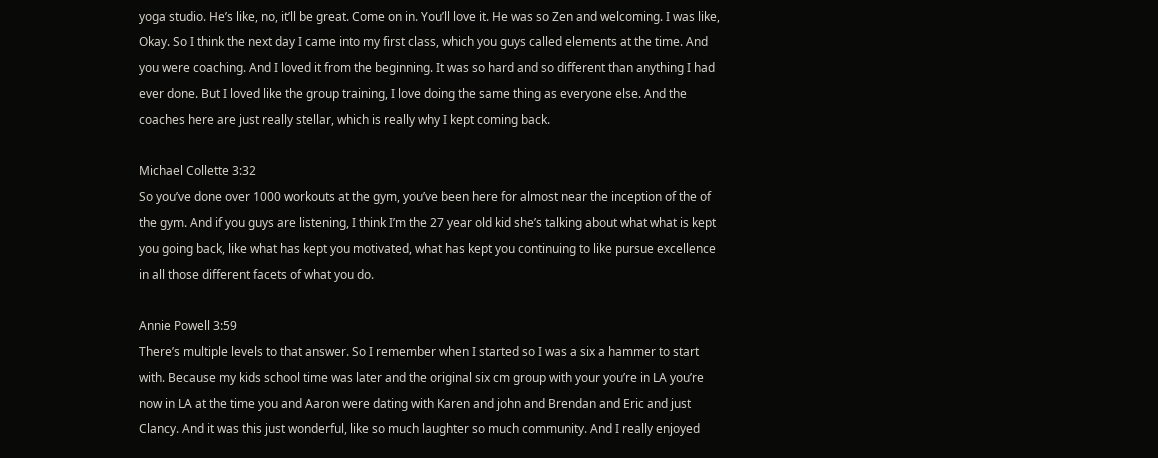yoga studio. He’s like, no, it’ll be great. Come on in. You’ll love it. He was so Zen and welcoming. I was like, Okay. So I think the next day I came into my first class, which you guys called elements at the time. And you were coaching. And I loved it from the beginning. It was so hard and so different than anything I had ever done. But I loved like the group training, I love doing the same thing as everyone else. And the coaches here are just really stellar, which is really why I kept coming back.

Michael Collette 3:32
So you’ve done over 1000 workouts at the gym, you’ve been here for almost near the inception of the of the gym. And if you guys are listening, I think I’m the 27 year old kid she’s talking about what what is kept you going back, like what has kept you motivated, what has kept you continuing to like pursue excellence in all those different facets of what you do.

Annie Powell 3:59
There’s multiple levels to that answer. So I remember when I started so I was a six a hammer to start with. Because my kids school time was later and the original six cm group with your you’re in LA you’re now in LA at the time you and Aaron were dating with Karen and john and Brendan and Eric and just Clancy. And it was this just wonderful, like so much laughter so much community. And I really enjoyed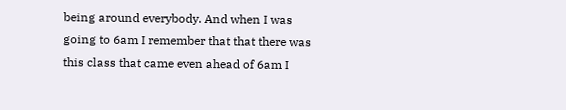being around everybody. And when I was going to 6am I remember that that there was this class that came even ahead of 6am I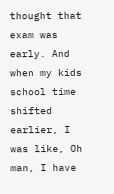thought that exam was early. And when my kids school time shifted earlier, I was like, Oh man, I have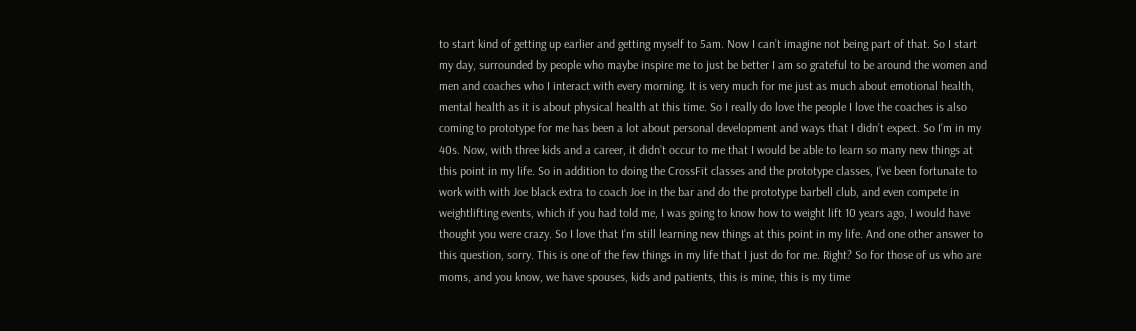to start kind of getting up earlier and getting myself to 5am. Now I can’t imagine not being part of that. So I start my day, surrounded by people who maybe inspire me to just be better I am so grateful to be around the women and men and coaches who I interact with every morning. It is very much for me just as much about emotional health, mental health as it is about physical health at this time. So I really do love the people I love the coaches is also coming to prototype for me has been a lot about personal development and ways that I didn’t expect. So I’m in my 40s. Now, with three kids and a career, it didn’t occur to me that I would be able to learn so many new things at this point in my life. So in addition to doing the CrossFit classes and the prototype classes, I’ve been fortunate to work with with Joe black extra to coach Joe in the bar and do the prototype barbell club, and even compete in weightlifting events, which if you had told me, I was going to know how to weight lift 10 years ago, I would have thought you were crazy. So I love that I’m still learning new things at this point in my life. And one other answer to this question, sorry. This is one of the few things in my life that I just do for me. Right? So for those of us who are moms, and you know, we have spouses, kids and patients, this is mine, this is my time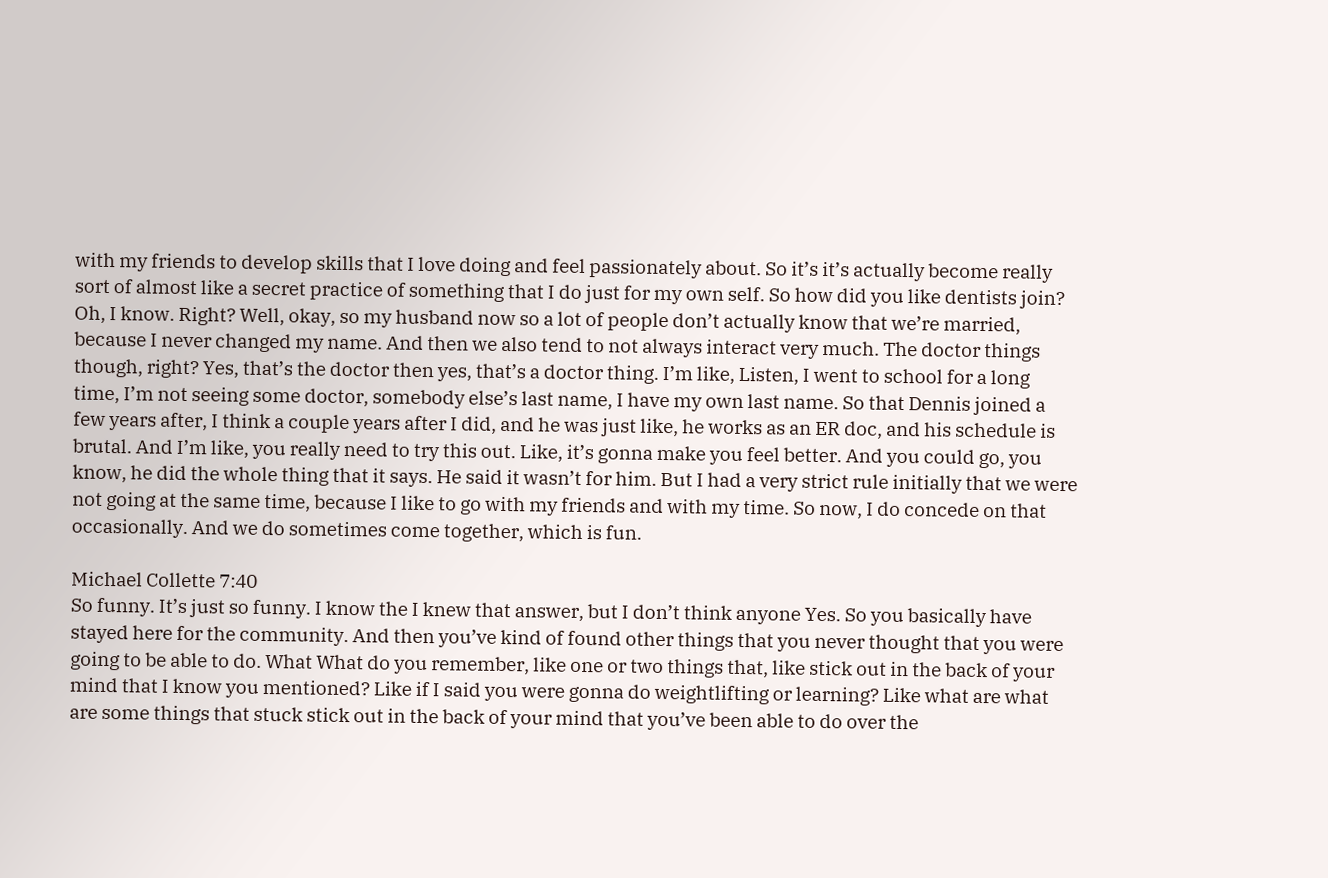with my friends to develop skills that I love doing and feel passionately about. So it’s it’s actually become really sort of almost like a secret practice of something that I do just for my own self. So how did you like dentists join? Oh, I know. Right? Well, okay, so my husband now so a lot of people don’t actually know that we’re married, because I never changed my name. And then we also tend to not always interact very much. The doctor things though, right? Yes, that’s the doctor then yes, that’s a doctor thing. I’m like, Listen, I went to school for a long time, I’m not seeing some doctor, somebody else’s last name, I have my own last name. So that Dennis joined a few years after, I think a couple years after I did, and he was just like, he works as an ER doc, and his schedule is brutal. And I’m like, you really need to try this out. Like, it’s gonna make you feel better. And you could go, you know, he did the whole thing that it says. He said it wasn’t for him. But I had a very strict rule initially that we were not going at the same time, because I like to go with my friends and with my time. So now, I do concede on that occasionally. And we do sometimes come together, which is fun.

Michael Collette 7:40
So funny. It’s just so funny. I know the I knew that answer, but I don’t think anyone Yes. So you basically have stayed here for the community. And then you’ve kind of found other things that you never thought that you were going to be able to do. What What do you remember, like one or two things that, like stick out in the back of your mind that I know you mentioned? Like if I said you were gonna do weightlifting or learning? Like what are what are some things that stuck stick out in the back of your mind that you’ve been able to do over the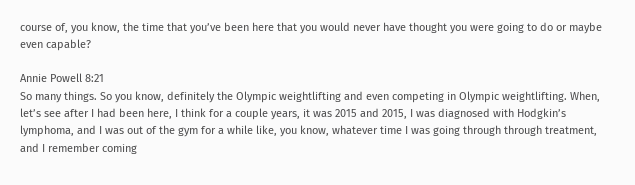course of, you know, the time that you’ve been here that you would never have thought you were going to do or maybe even capable?

Annie Powell 8:21
So many things. So you know, definitely the Olympic weightlifting and even competing in Olympic weightlifting. When, let’s see after I had been here, I think for a couple years, it was 2015 and 2015, I was diagnosed with Hodgkin’s lymphoma, and I was out of the gym for a while like, you know, whatever time I was going through through treatment, and I remember coming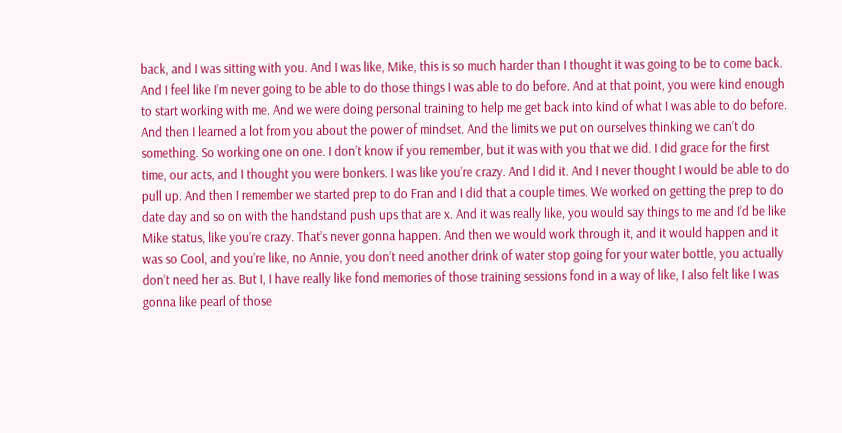back, and I was sitting with you. And I was like, Mike, this is so much harder than I thought it was going to be to come back. And I feel like I’m never going to be able to do those things I was able to do before. And at that point, you were kind enough to start working with me. And we were doing personal training to help me get back into kind of what I was able to do before. And then I learned a lot from you about the power of mindset. And the limits we put on ourselves thinking we can’t do something. So working one on one. I don’t know if you remember, but it was with you that we did. I did grace for the first time, our acts, and I thought you were bonkers. I was like you’re crazy. And I did it. And I never thought I would be able to do pull up. And then I remember we started prep to do Fran and I did that a couple times. We worked on getting the prep to do date day and so on with the handstand push ups that are x. And it was really like, you would say things to me and I’d be like Mike status, like you’re crazy. That’s never gonna happen. And then we would work through it, and it would happen and it was so Cool, and you’re like, no Annie, you don’t need another drink of water stop going for your water bottle, you actually don’t need her as. But I, I have really like fond memories of those training sessions fond in a way of like, I also felt like I was gonna like pearl of those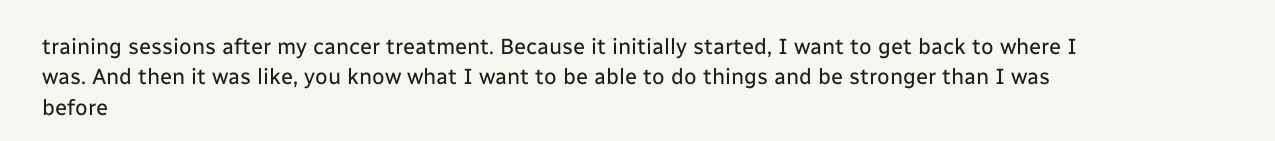training sessions after my cancer treatment. Because it initially started, I want to get back to where I was. And then it was like, you know what I want to be able to do things and be stronger than I was before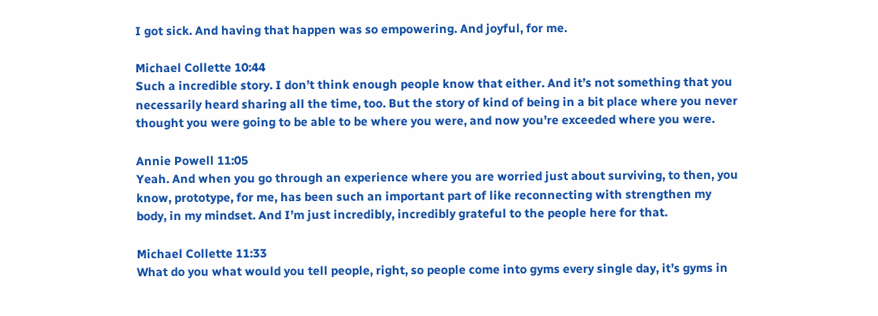I got sick. And having that happen was so empowering. And joyful, for me.

Michael Collette 10:44
Such a incredible story. I don’t think enough people know that either. And it’s not something that you necessarily heard sharing all the time, too. But the story of kind of being in a bit place where you never thought you were going to be able to be where you were, and now you’re exceeded where you were.

Annie Powell 11:05
Yeah. And when you go through an experience where you are worried just about surviving, to then, you know, prototype, for me, has been such an important part of like reconnecting with strengthen my body, in my mindset. And I’m just incredibly, incredibly grateful to the people here for that.

Michael Collette 11:33
What do you what would you tell people, right, so people come into gyms every single day, it’s gyms in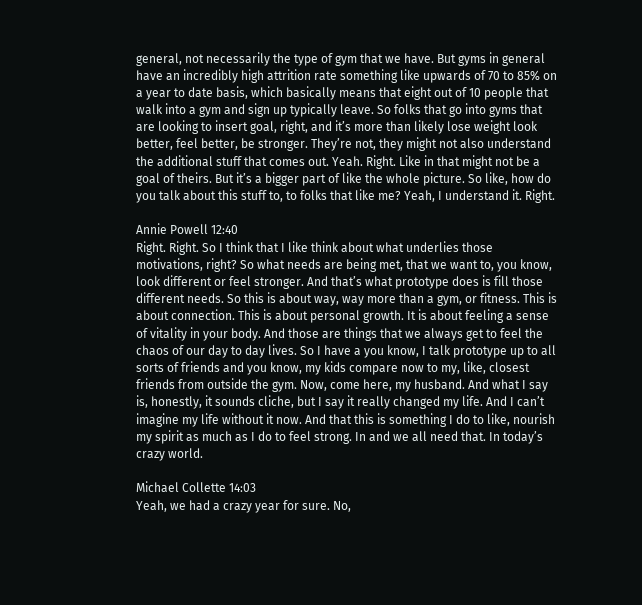general, not necessarily the type of gym that we have. But gyms in general have an incredibly high attrition rate something like upwards of 70 to 85% on a year to date basis, which basically means that eight out of 10 people that walk into a gym and sign up typically leave. So folks that go into gyms that are looking to insert goal, right, and it’s more than likely lose weight look better, feel better, be stronger. They’re not, they might not also understand the additional stuff that comes out. Yeah. Right. Like in that might not be a goal of theirs. But it’s a bigger part of like the whole picture. So like, how do you talk about this stuff to, to folks that like me? Yeah, I understand it. Right.

Annie Powell 12:40
Right. Right. So I think that I like think about what underlies those motivations, right? So what needs are being met, that we want to, you know, look different or feel stronger. And that’s what prototype does is fill those different needs. So this is about way, way more than a gym, or fitness. This is about connection. This is about personal growth. It is about feeling a sense of vitality in your body. And those are things that we always get to feel the chaos of our day to day lives. So I have a you know, I talk prototype up to all sorts of friends and you know, my kids compare now to my, like, closest friends from outside the gym. Now, come here, my husband. And what I say is, honestly, it sounds cliche, but I say it really changed my life. And I can’t imagine my life without it now. And that this is something I do to like, nourish my spirit as much as I do to feel strong. In and we all need that. In today’s crazy world.

Michael Collette 14:03
Yeah, we had a crazy year for sure. No,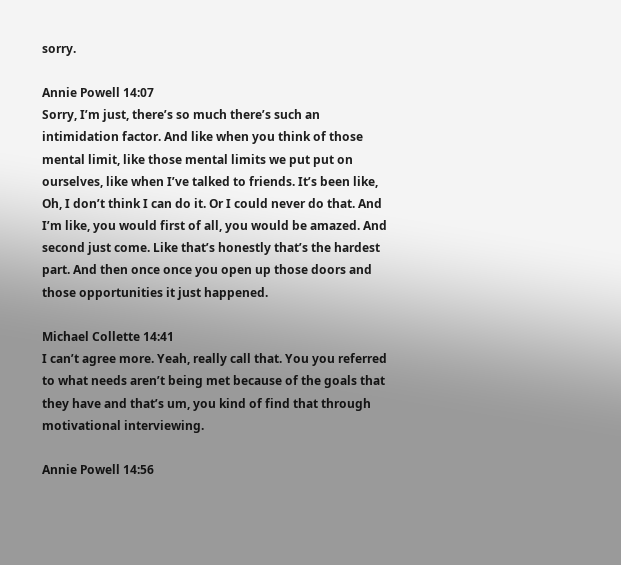sorry.

Annie Powell 14:07
Sorry, I’m just, there’s so much there’s such an intimidation factor. And like when you think of those mental limit, like those mental limits we put put on ourselves, like when I’ve talked to friends. It’s been like, Oh, I don’t think I can do it. Or I could never do that. And I’m like, you would first of all, you would be amazed. And second just come. Like that’s honestly that’s the hardest part. And then once once you open up those doors and those opportunities it just happened.

Michael Collette 14:41
I can’t agree more. Yeah, really call that. You you referred to what needs aren’t being met because of the goals that they have and that’s um, you kind of find that through motivational interviewing.

Annie Powell 14:56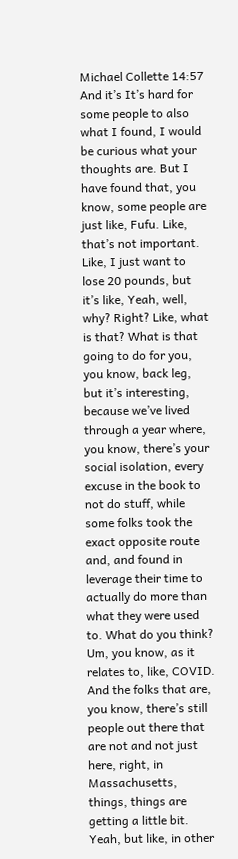Michael Collette 14:57
And it’s It’s hard for some people to also what I found, I would be curious what your thoughts are. But I have found that, you know, some people are just like, Fufu. Like, that’s not important. Like, I just want to lose 20 pounds, but it’s like, Yeah, well, why? Right? Like, what is that? What is that going to do for you, you know, back leg, but it’s interesting, because we’ve lived through a year where, you know, there’s your social isolation, every excuse in the book to not do stuff, while some folks took the exact opposite route and, and found in leverage their time to actually do more than what they were used to. What do you think? Um, you know, as it relates to, like, COVID. And the folks that are, you know, there’s still people out there that are not and not just here, right, in Massachusetts, things, things are getting a little bit. Yeah, but like, in other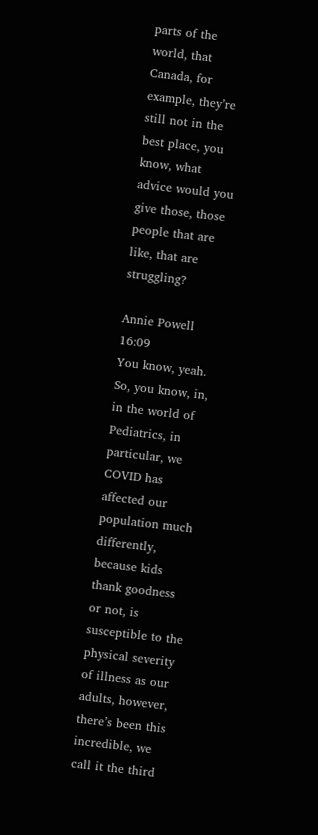parts of the world, that Canada, for example, they’re still not in the best place, you know, what advice would you give those, those people that are like, that are struggling?

Annie Powell 16:09
You know, yeah. So, you know, in, in the world of Pediatrics, in particular, we COVID has affected our population much differently, because kids thank goodness or not, is susceptible to the physical severity of illness as our adults, however, there’s been this incredible, we call it the third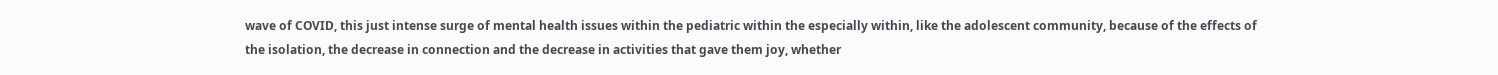wave of COVID, this just intense surge of mental health issues within the pediatric within the especially within, like the adolescent community, because of the effects of the isolation, the decrease in connection and the decrease in activities that gave them joy, whether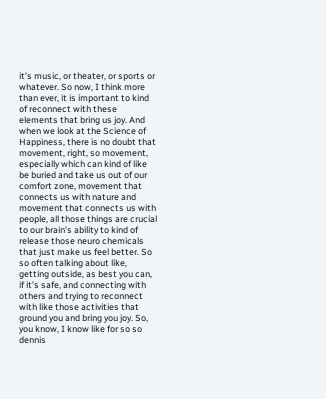it’s music, or theater, or sports or whatever. So now, I think more than ever, it is important to kind of reconnect with these elements that bring us joy. And when we look at the Science of Happiness, there is no doubt that movement, right, so movement, especially which can kind of like be buried and take us out of our comfort zone, movement that connects us with nature and movement that connects us with people, all those things are crucial to our brain’s ability to kind of release those neuro chemicals that just make us feel better. So so often talking about like, getting outside, as best you can, if it’s safe, and connecting with others and trying to reconnect with like those activities that ground you and bring you joy. So, you know, I know like for so so dennis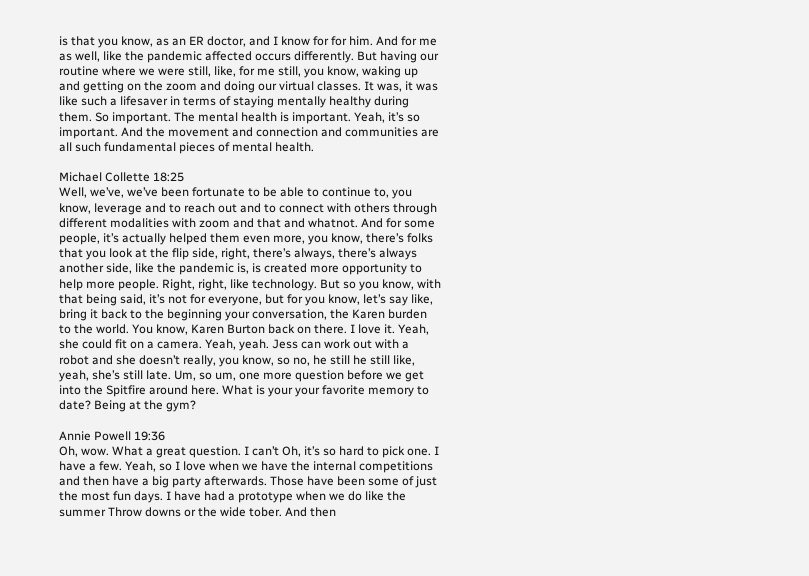is that you know, as an ER doctor, and I know for for him. And for me as well, like the pandemic affected occurs differently. But having our routine where we were still, like, for me still, you know, waking up and getting on the zoom and doing our virtual classes. It was, it was like such a lifesaver in terms of staying mentally healthy during them. So important. The mental health is important. Yeah, it’s so important. And the movement and connection and communities are all such fundamental pieces of mental health.

Michael Collette 18:25
Well, we’ve, we’ve been fortunate to be able to continue to, you know, leverage and to reach out and to connect with others through different modalities with zoom and that and whatnot. And for some people, it’s actually helped them even more, you know, there’s folks that you look at the flip side, right, there’s always, there’s always another side, like the pandemic is, is created more opportunity to help more people. Right, right, like technology. But so you know, with that being said, it’s not for everyone, but for you know, let’s say like, bring it back to the beginning your conversation, the Karen burden to the world. You know, Karen Burton back on there. I love it. Yeah, she could fit on a camera. Yeah, yeah. Jess can work out with a robot and she doesn’t really, you know, so no, he still he still like, yeah, she’s still late. Um, so um, one more question before we get into the Spitfire around here. What is your your favorite memory to date? Being at the gym?

Annie Powell 19:36
Oh, wow. What a great question. I can’t Oh, it’s so hard to pick one. I have a few. Yeah, so I love when we have the internal competitions and then have a big party afterwards. Those have been some of just the most fun days. I have had a prototype when we do like the summer Throw downs or the wide tober. And then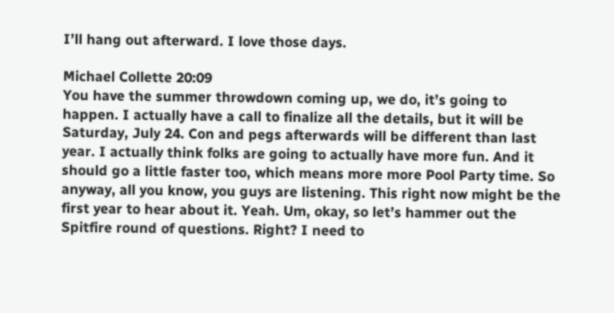I’ll hang out afterward. I love those days.

Michael Collette 20:09
You have the summer throwdown coming up, we do, it’s going to happen. I actually have a call to finalize all the details, but it will be Saturday, July 24. Con and pegs afterwards will be different than last year. I actually think folks are going to actually have more fun. And it should go a little faster too, which means more more Pool Party time. So anyway, all you know, you guys are listening. This right now might be the first year to hear about it. Yeah. Um, okay, so let’s hammer out the Spitfire round of questions. Right? I need to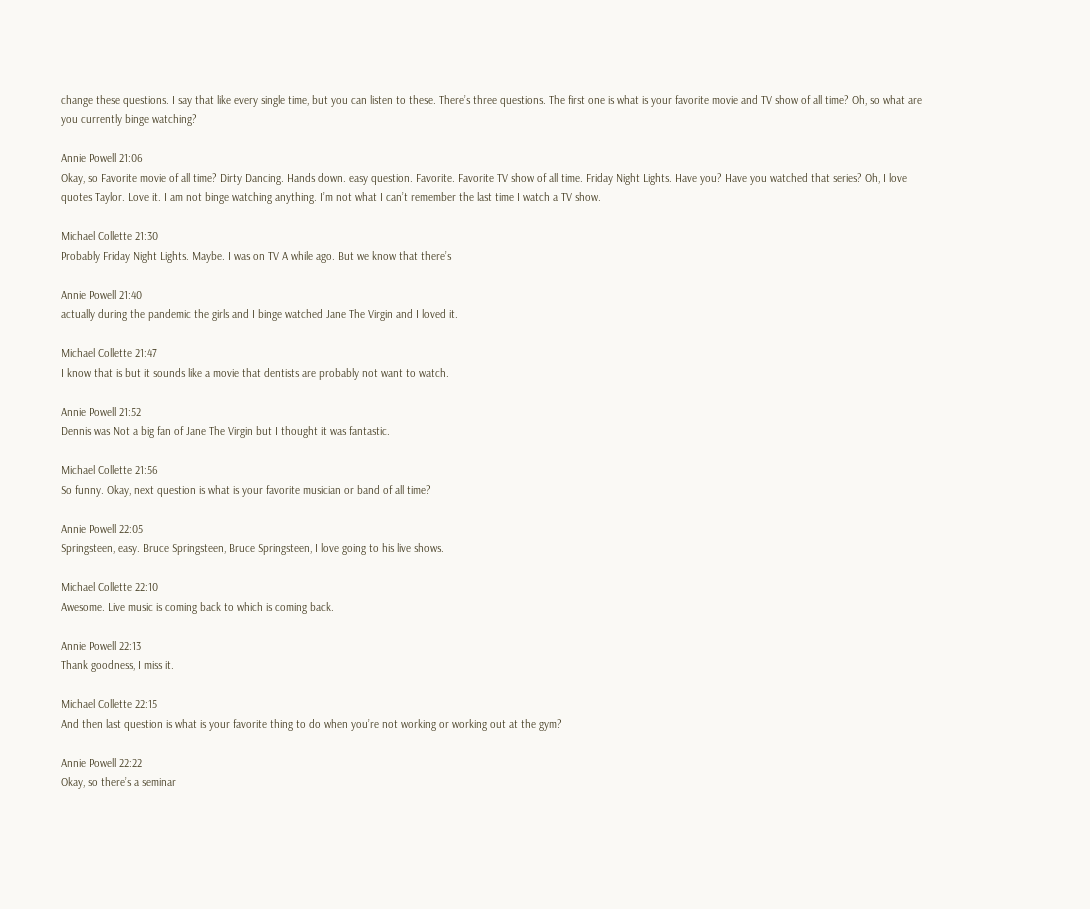change these questions. I say that like every single time, but you can listen to these. There’s three questions. The first one is what is your favorite movie and TV show of all time? Oh, so what are you currently binge watching?

Annie Powell 21:06
Okay, so Favorite movie of all time? Dirty Dancing. Hands down. easy question. Favorite. Favorite TV show of all time. Friday Night Lights. Have you? Have you watched that series? Oh, I love quotes Taylor. Love it. I am not binge watching anything. I’m not what I can’t remember the last time I watch a TV show.

Michael Collette 21:30
Probably Friday Night Lights. Maybe. I was on TV A while ago. But we know that there’s

Annie Powell 21:40
actually during the pandemic the girls and I binge watched Jane The Virgin and I loved it.

Michael Collette 21:47
I know that is but it sounds like a movie that dentists are probably not want to watch.

Annie Powell 21:52
Dennis was Not a big fan of Jane The Virgin but I thought it was fantastic.

Michael Collette 21:56
So funny. Okay, next question is what is your favorite musician or band of all time?

Annie Powell 22:05
Springsteen, easy. Bruce Springsteen, Bruce Springsteen, I love going to his live shows.

Michael Collette 22:10
Awesome. Live music is coming back to which is coming back.

Annie Powell 22:13
Thank goodness, I miss it.

Michael Collette 22:15
And then last question is what is your favorite thing to do when you’re not working or working out at the gym?

Annie Powell 22:22
Okay, so there’s a seminar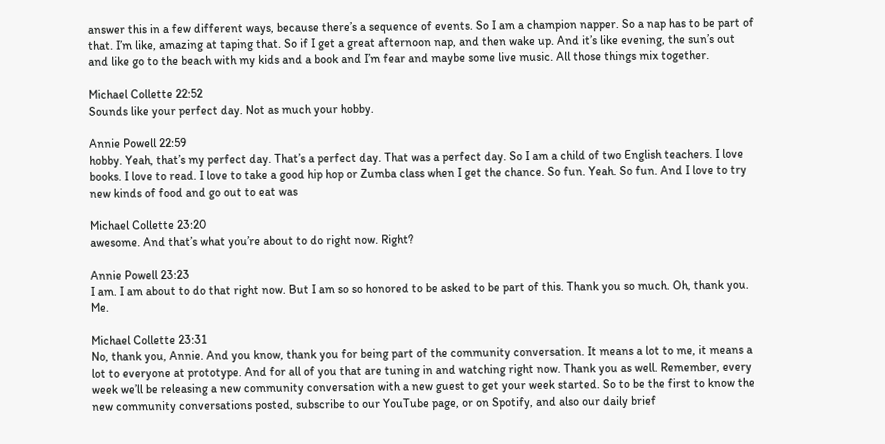answer this in a few different ways, because there’s a sequence of events. So I am a champion napper. So a nap has to be part of that. I’m like, amazing at taping that. So if I get a great afternoon nap, and then wake up. And it’s like evening, the sun’s out and like go to the beach with my kids and a book and I’m fear and maybe some live music. All those things mix together.

Michael Collette 22:52
Sounds like your perfect day. Not as much your hobby.

Annie Powell 22:59
hobby. Yeah, that’s my perfect day. That’s a perfect day. That was a perfect day. So I am a child of two English teachers. I love books. I love to read. I love to take a good hip hop or Zumba class when I get the chance. So fun. Yeah. So fun. And I love to try new kinds of food and go out to eat was

Michael Collette 23:20
awesome. And that’s what you’re about to do right now. Right?

Annie Powell 23:23
I am. I am about to do that right now. But I am so so honored to be asked to be part of this. Thank you so much. Oh, thank you. Me.

Michael Collette 23:31
No, thank you, Annie. And you know, thank you for being part of the community conversation. It means a lot to me, it means a lot to everyone at prototype. And for all of you that are tuning in and watching right now. Thank you as well. Remember, every week we’ll be releasing a new community conversation with a new guest to get your week started. So to be the first to know the new community conversations posted, subscribe to our YouTube page, or on Spotify, and also our daily brief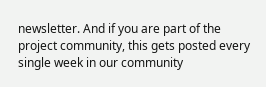newsletter. And if you are part of the project community, this gets posted every single week in our community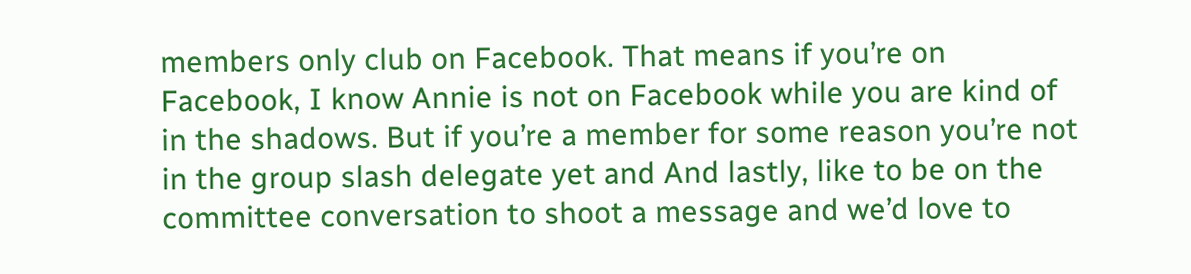members only club on Facebook. That means if you’re on Facebook, I know Annie is not on Facebook while you are kind of in the shadows. But if you’re a member for some reason you’re not in the group slash delegate yet and And lastly, like to be on the committee conversation to shoot a message and we’d love to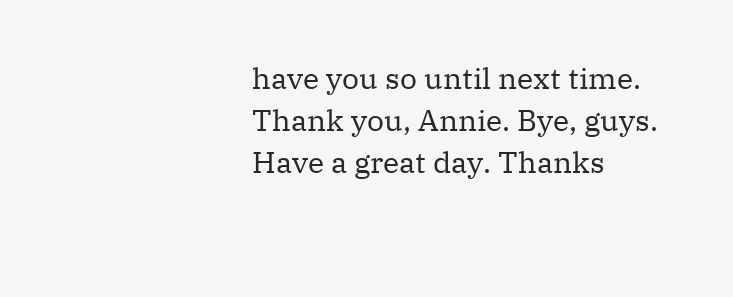have you so until next time. Thank you, Annie. Bye, guys. Have a great day. Thanks